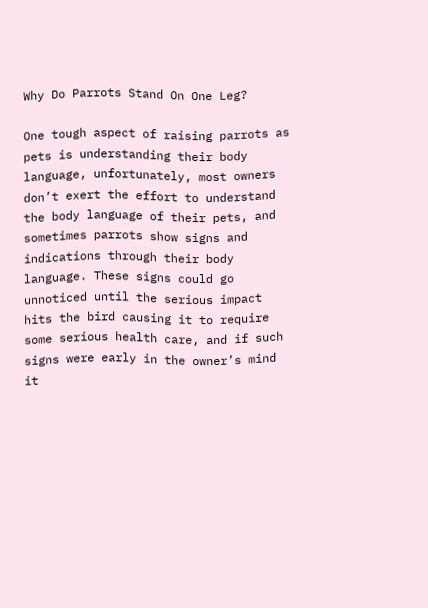Why Do Parrots Stand On One Leg?

One tough aspect of raising parrots as pets is understanding their body language, unfortunately, most owners don’t exert the effort to understand the body language of their pets, and sometimes parrots show signs and indications through their body language. These signs could go unnoticed until the serious impact hits the bird causing it to require some serious health care, and if such signs were early in the owner’s mind it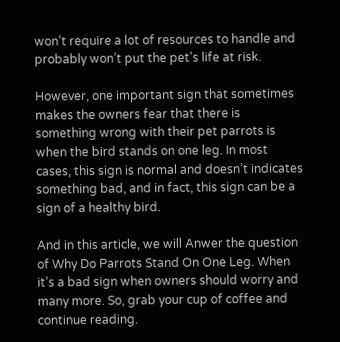won’t require a lot of resources to handle and probably won’t put the pet’s life at risk.

However, one important sign that sometimes makes the owners fear that there is something wrong with their pet parrots is when the bird stands on one leg. In most cases, this sign is normal and doesn’t indicates something bad, and in fact, this sign can be a sign of a healthy bird.

And in this article, we will Anwer the question of Why Do Parrots Stand On One Leg. When it’s a bad sign when owners should worry and many more. So, grab your cup of coffee and continue reading.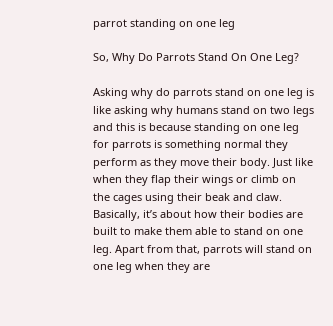parrot standing on one leg

So, Why Do Parrots Stand On One Leg?

Asking why do parrots stand on one leg is like asking why humans stand on two legs and this is because standing on one leg for parrots is something normal they perform as they move their body. Just like when they flap their wings or climb on the cages using their beak and claw. Basically, it’s about how their bodies are built to make them able to stand on one leg. Apart from that, parrots will stand on one leg when they are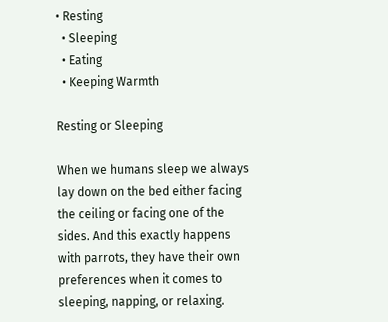• Resting
  • Sleeping
  • Eating
  • Keeping Warmth

Resting or Sleeping

When we humans sleep we always lay down on the bed either facing the ceiling or facing one of the sides. And this exactly happens with parrots, they have their own preferences when it comes to sleeping, napping, or relaxing.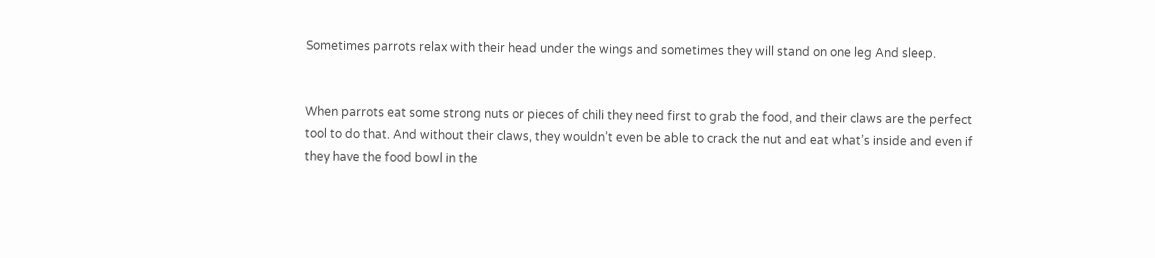Sometimes parrots relax with their head under the wings and sometimes they will stand on one leg And sleep.


When parrots eat some strong nuts or pieces of chili they need first to grab the food, and their claws are the perfect tool to do that. And without their claws, they wouldn’t even be able to crack the nut and eat what’s inside and even if they have the food bowl in the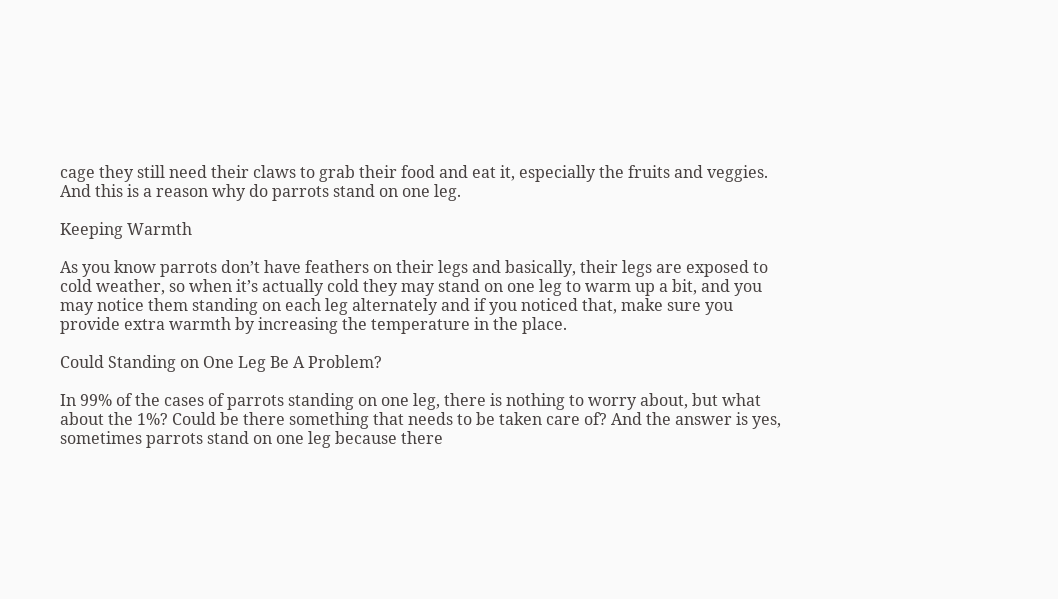cage they still need their claws to grab their food and eat it, especially the fruits and veggies. And this is a reason why do parrots stand on one leg.

Keeping Warmth

As you know parrots don’t have feathers on their legs and basically, their legs are exposed to cold weather, so when it’s actually cold they may stand on one leg to warm up a bit, and you may notice them standing on each leg alternately and if you noticed that, make sure you provide extra warmth by increasing the temperature in the place.

Could Standing on One Leg Be A Problem?

In 99% of the cases of parrots standing on one leg, there is nothing to worry about, but what about the 1%? Could be there something that needs to be taken care of? And the answer is yes, sometimes parrots stand on one leg because there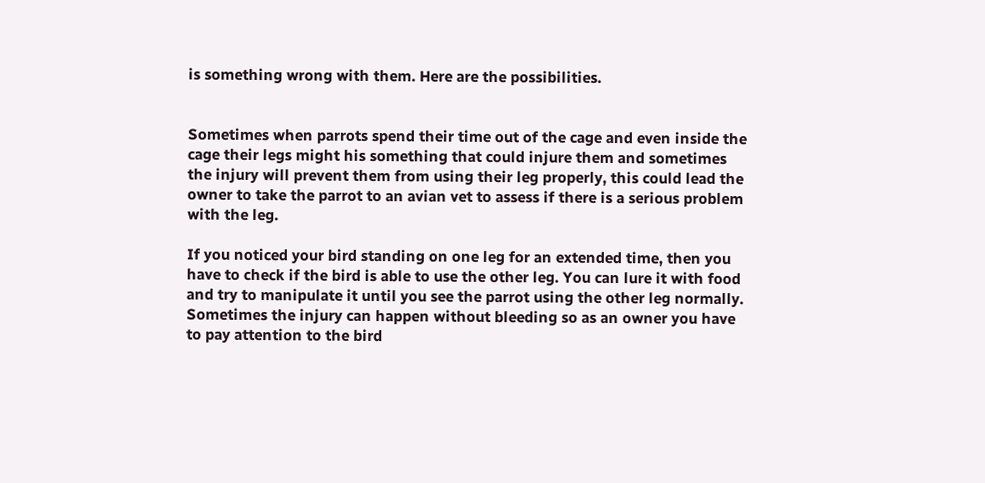is something wrong with them. Here are the possibilities.


Sometimes when parrots spend their time out of the cage and even inside the cage their legs might his something that could injure them and sometimes the injury will prevent them from using their leg properly, this could lead the owner to take the parrot to an avian vet to assess if there is a serious problem with the leg.

If you noticed your bird standing on one leg for an extended time, then you have to check if the bird is able to use the other leg. You can lure it with food and try to manipulate it until you see the parrot using the other leg normally. Sometimes the injury can happen without bleeding so as an owner you have to pay attention to the bird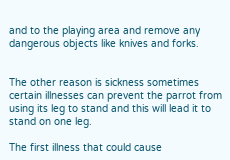and to the playing area and remove any dangerous objects like knives and forks.


The other reason is sickness sometimes certain illnesses can prevent the parrot from using its leg to stand and this will lead it to stand on one leg.

The first illness that could cause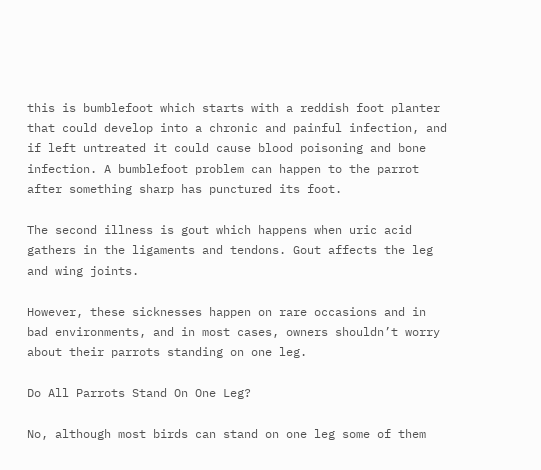this is bumblefoot which starts with a reddish foot planter that could develop into a chronic and painful infection, and if left untreated it could cause blood poisoning and bone infection. A bumblefoot problem can happen to the parrot after something sharp has punctured its foot.

The second illness is gout which happens when uric acid gathers in the ligaments and tendons. Gout affects the leg and wing joints.

However, these sicknesses happen on rare occasions and in bad environments, and in most cases, owners shouldn’t worry about their parrots standing on one leg.

Do All Parrots Stand On One Leg?

No, although most birds can stand on one leg some of them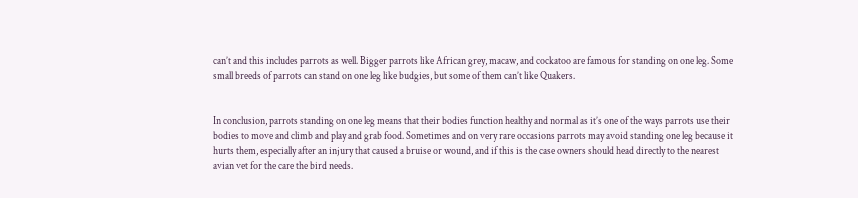can’t and this includes parrots as well. Bigger parrots like African grey, macaw, and cockatoo are famous for standing on one leg. Some small breeds of parrots can stand on one leg like budgies, but some of them can’t like Quakers.


In conclusion, parrots standing on one leg means that their bodies function healthy and normal as it’s one of the ways parrots use their bodies to move and climb and play and grab food. Sometimes and on very rare occasions parrots may avoid standing one leg because it hurts them, especially after an injury that caused a bruise or wound, and if this is the case owners should head directly to the nearest avian vet for the care the bird needs.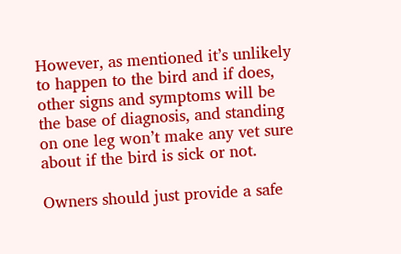However, as mentioned it’s unlikely to happen to the bird and if does, other signs and symptoms will be the base of diagnosis, and standing on one leg won’t make any vet sure about if the bird is sick or not.

Owners should just provide a safe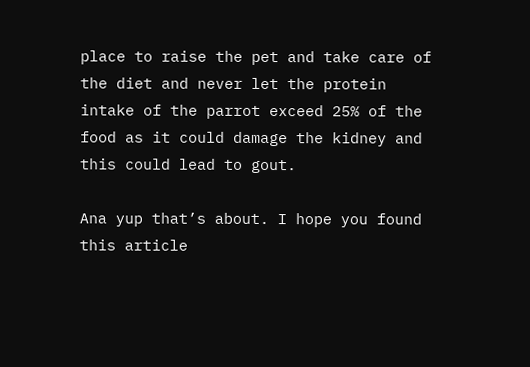place to raise the pet and take care of the diet and never let the protein intake of the parrot exceed 25% of the food as it could damage the kidney and this could lead to gout.

Ana yup that’s about. I hope you found this article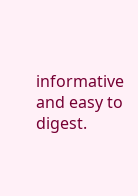informative and easy to digest.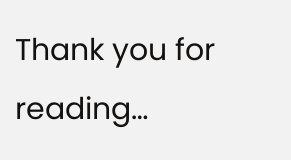Thank you for reading…